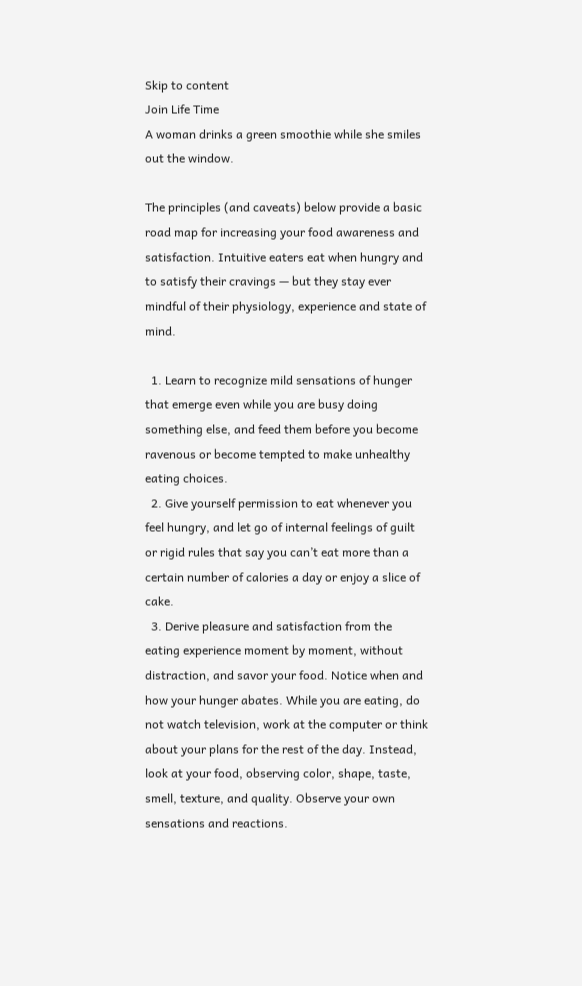Skip to content
Join Life Time
A woman drinks a green smoothie while she smiles out the window.

The principles (and caveats) below provide a basic road map for increasing your food awareness and satisfaction. Intuitive eaters eat when hungry and to satisfy their cravings — but they stay ever mindful of their physiology, experience and state of mind.

  1. Learn to recognize mild sensations of hunger that emerge even while you are busy doing something else, and feed them before you become ravenous or become tempted to make unhealthy eating choices.
  2. Give yourself permission to eat whenever you feel hungry, and let go of internal feelings of guilt or rigid rules that say you can’t eat more than a certain number of calories a day or enjoy a slice of cake.
  3. Derive pleasure and satisfaction from the eating experience moment by moment, without distraction, and savor your food. Notice when and how your hunger abates. While you are eating, do not watch television, work at the computer or think about your plans for the rest of the day. Instead, look at your food, observing color, shape, taste, smell, texture, and quality. Observe your own sensations and reactions.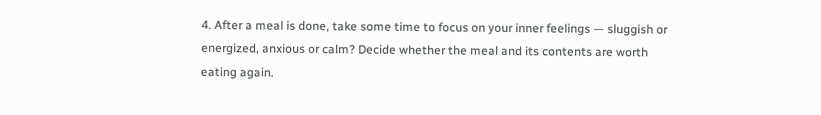4. After a meal is done, take some time to focus on your inner feelings — sluggish or energized, anxious or calm? Decide whether the meal and its contents are worth eating again.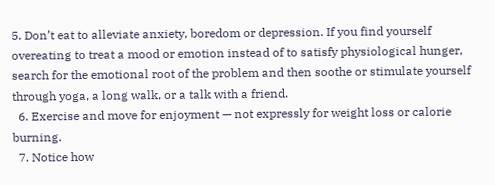5. Don’t eat to alleviate anxiety, boredom or depression. If you find yourself overeating to treat a mood or emotion instead of to satisfy physiological hunger, search for the emotional root of the problem and then soothe or stimulate yourself through yoga, a long walk, or a talk with a friend.
  6. Exercise and move for enjoyment — not expressly for weight loss or calorie burning.
  7. Notice how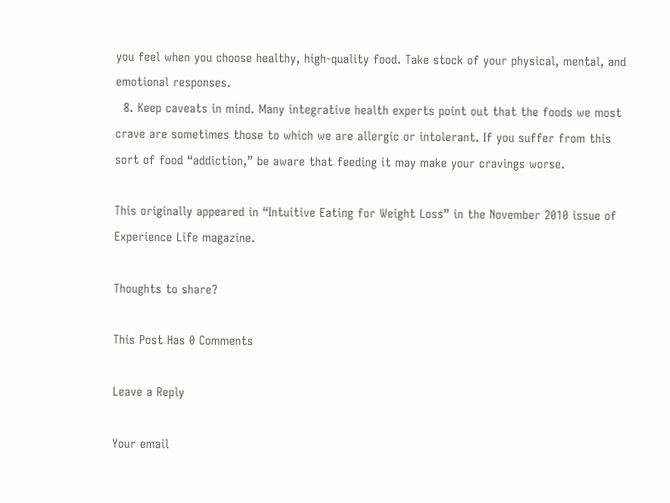you feel when you choose healthy, high-quality food. Take stock of your physical, mental, and emotional responses.
  8. Keep caveats in mind. Many integrative health experts point out that the foods we most crave are sometimes those to which we are allergic or intolerant. If you suffer from this sort of food “addiction,” be aware that feeding it may make your cravings worse.

This originally appeared in “Intuitive Eating for Weight Loss” in the November 2010 issue of Experience Life magazine.

Thoughts to share?

This Post Has 0 Comments

Leave a Reply

Your email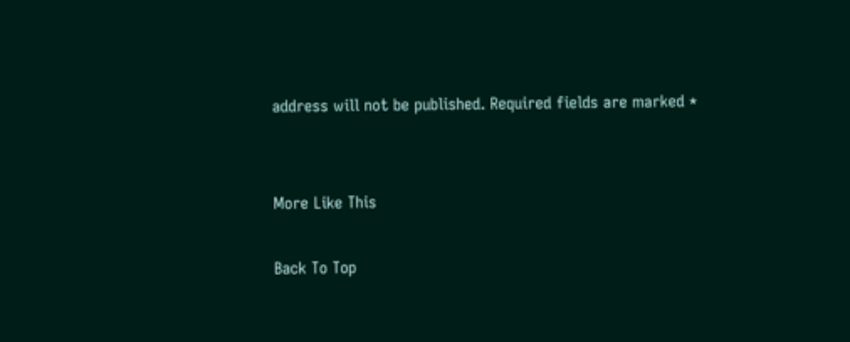address will not be published. Required fields are marked *


More Like This

Back To Top